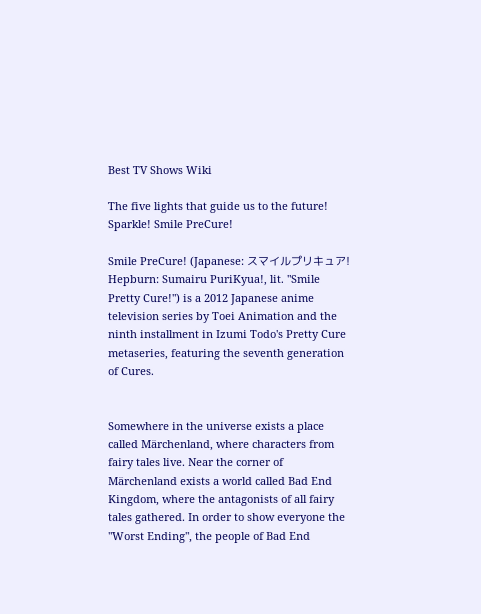Best TV Shows Wiki

The five lights that guide us to the future! Sparkle! Smile PreCure!

Smile PreCure! (Japanese: スマイルプリキュア! Hepburn: Sumairu PuriKyua!, lit. "Smile Pretty Cure!") is a 2012 Japanese anime television series by Toei Animation and the ninth installment in Izumi Todo's Pretty Cure metaseries, featuring the seventh generation of Cures.


Somewhere in the universe exists a place called Märchenland, where characters from fairy tales live. Near the corner of Märchenland exists a world called Bad End Kingdom, where the antagonists of all fairy tales gathered. In order to show everyone the "Worst Ending", the people of Bad End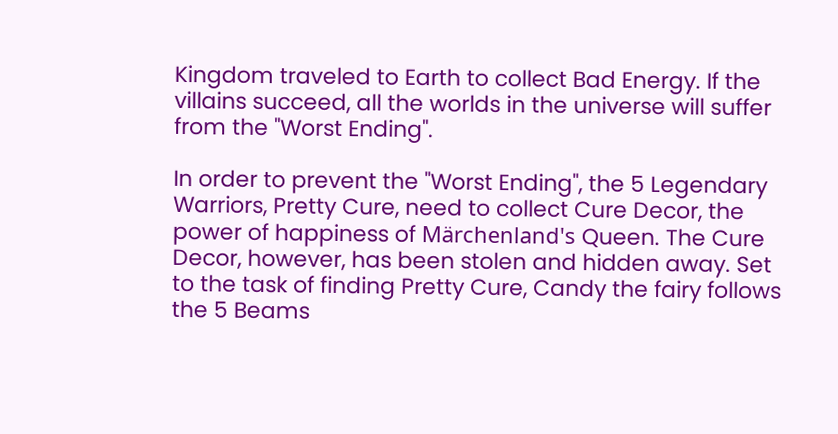Kingdom traveled to Earth to collect Bad Energy. If the villains succeed, all the worlds in the universe will suffer from the "Worst Ending".

In order to prevent the "Worst Ending", the 5 Legendary Warriors, Pretty Cure, need to collect Cure Decor, the power of happiness of Märchenland's Queen. The Cure Decor, however, has been stolen and hidden away. Set to the task of finding Pretty Cure, Candy the fairy follows the 5 Beams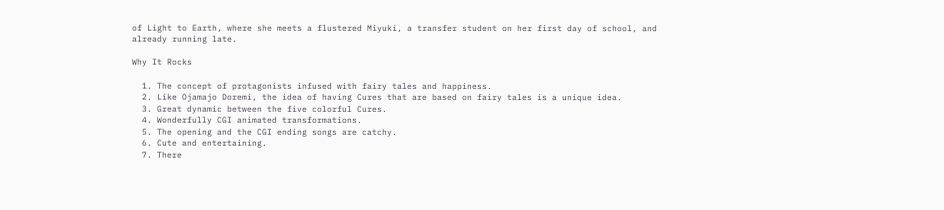of Light to Earth, where she meets a flustered Miyuki, a transfer student on her first day of school, and already running late.

Why It Rocks

  1. The concept of protagonists infused with fairy tales and happiness.
  2. Like Ojamajo Doremi, the idea of having Cures that are based on fairy tales is a unique idea.
  3. Great dynamic between the five colorful Cures.
  4. Wonderfully CGI animated transformations.
  5. The opening and the CGI ending songs are catchy.
  6. Cute and entertaining.
  7. There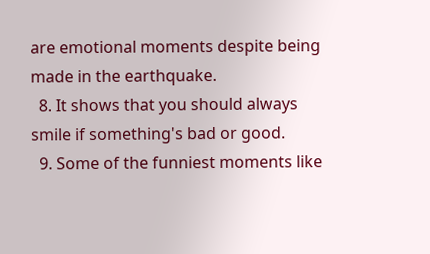are emotional moments despite being made in the earthquake.
  8. It shows that you should always smile if something's bad or good.
  9. Some of the funniest moments like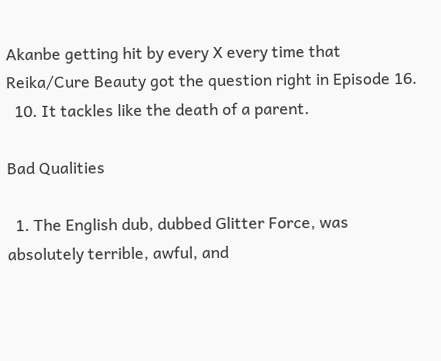Akanbe getting hit by every X every time that Reika/Cure Beauty got the question right in Episode 16.
  10. It tackles like the death of a parent.

Bad Qualities

  1. The English dub, dubbed Glitter Force, was absolutely terrible, awful, and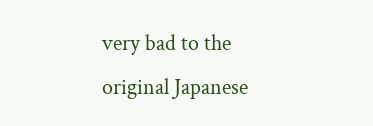very bad to the original Japanese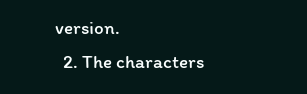version.
  2. The characters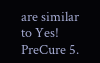are similar to Yes! PreCure 5.